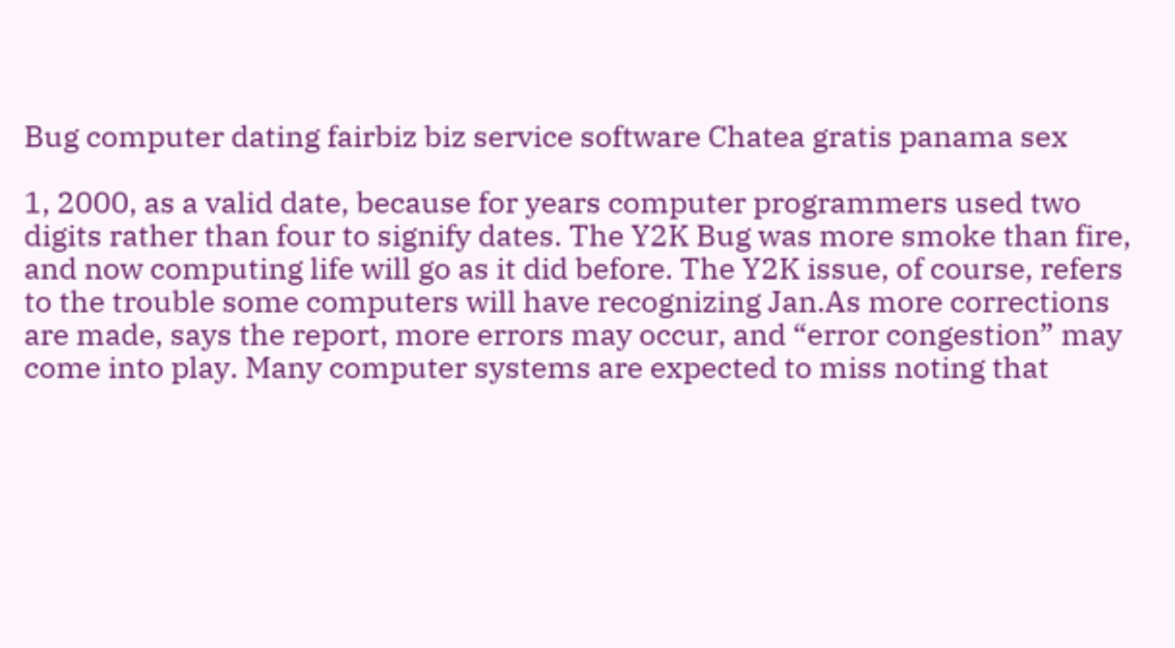Bug computer dating fairbiz biz service software Chatea gratis panama sex

1, 2000, as a valid date, because for years computer programmers used two digits rather than four to signify dates. The Y2K Bug was more smoke than fire, and now computing life will go as it did before. The Y2K issue, of course, refers to the trouble some computers will have recognizing Jan.As more corrections are made, says the report, more errors may occur, and “error congestion” may come into play. Many computer systems are expected to miss noting that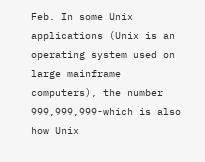Feb. In some Unix applications (Unix is an operating system used on large mainframe computers), the number 999,999,999-which is also how Unix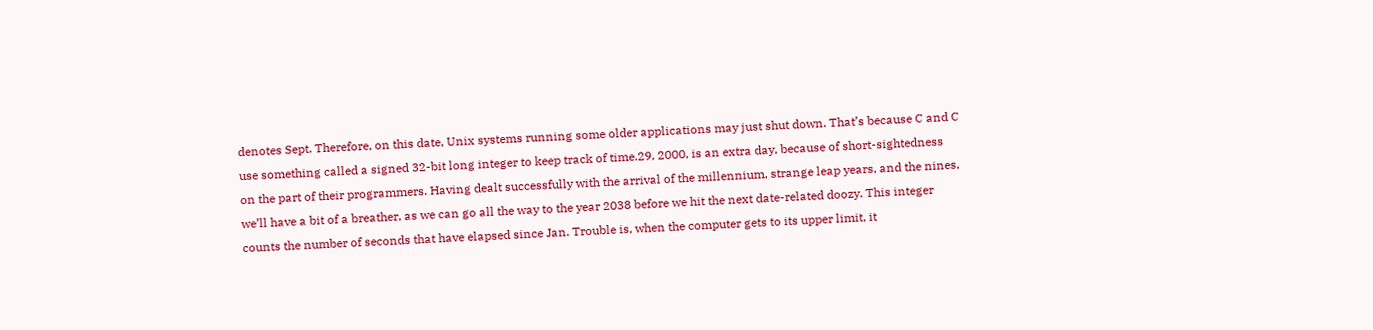denotes Sept. Therefore, on this date, Unix systems running some older applications may just shut down. That’s because C and C use something called a signed 32-bit long integer to keep track of time.29, 2000, is an extra day, because of short-sightedness on the part of their programmers. Having dealt successfully with the arrival of the millennium, strange leap years, and the nines, we’ll have a bit of a breather, as we can go all the way to the year 2038 before we hit the next date-related doozy. This integer counts the number of seconds that have elapsed since Jan. Trouble is, when the computer gets to its upper limit, it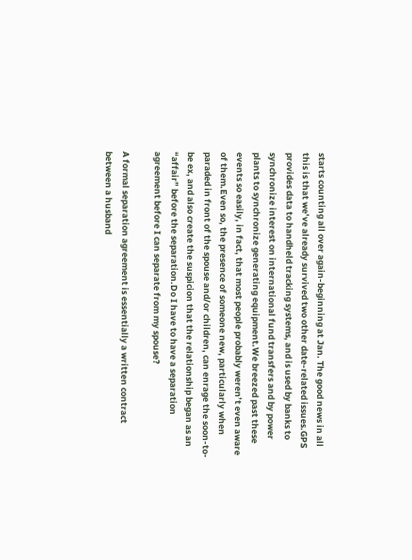starts counting all over again-beginning at Jan. The good news in all this is that we’ve already survived two other date-related issues.GPS provides data to handheld tracking systems, and is used by banks to synchronize interest on international fund transfers and by power plants to synchronize generating equipment.We breezed past these events so easily, in fact, that most people probably weren’t even aware of them.Even so, the presence of someone new, particularly when paraded in front of the spouse and/or children, can enrage the soon-to-be ex, and also create the suspicion that the relationship began as an “affair” before the separation.Do I have to have a separation agreement before I can separate from my spouse?

A formal separation agreement is essentially a written contract between a husband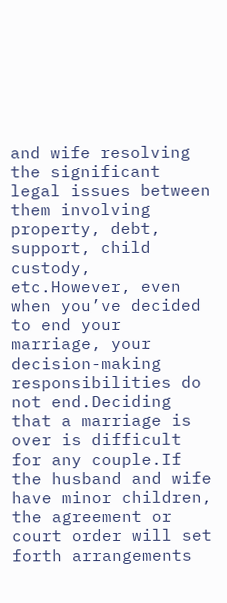and wife resolving the significant legal issues between them involving property, debt, support, child custody, etc.However, even when you’ve decided to end your marriage, your decision-making responsibilities do not end.Deciding that a marriage is over is difficult for any couple.If the husband and wife have minor children, the agreement or court order will set forth arrangements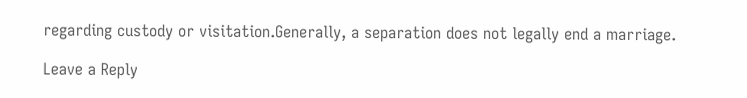regarding custody or visitation.Generally, a separation does not legally end a marriage.

Leave a Reply